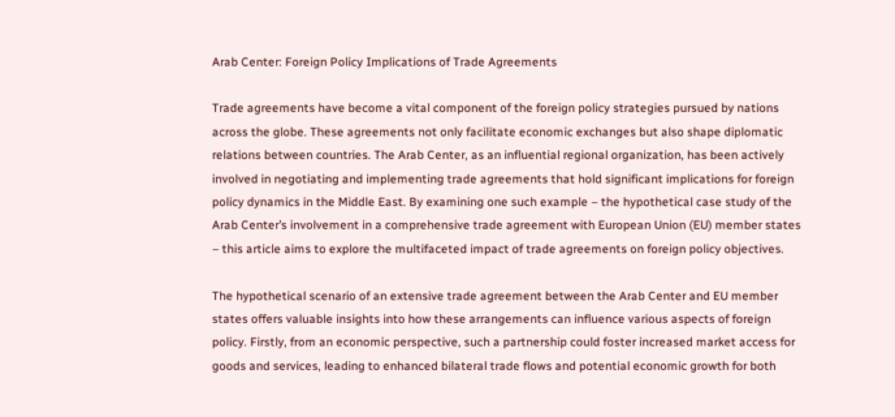Arab Center: Foreign Policy Implications of Trade Agreements

Trade agreements have become a vital component of the foreign policy strategies pursued by nations across the globe. These agreements not only facilitate economic exchanges but also shape diplomatic relations between countries. The Arab Center, as an influential regional organization, has been actively involved in negotiating and implementing trade agreements that hold significant implications for foreign policy dynamics in the Middle East. By examining one such example – the hypothetical case study of the Arab Center’s involvement in a comprehensive trade agreement with European Union (EU) member states – this article aims to explore the multifaceted impact of trade agreements on foreign policy objectives.

The hypothetical scenario of an extensive trade agreement between the Arab Center and EU member states offers valuable insights into how these arrangements can influence various aspects of foreign policy. Firstly, from an economic perspective, such a partnership could foster increased market access for goods and services, leading to enhanced bilateral trade flows and potential economic growth for both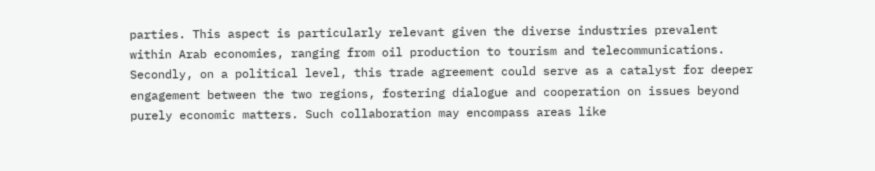parties. This aspect is particularly relevant given the diverse industries prevalent within Arab economies, ranging from oil production to tourism and telecommunications. Secondly, on a political level, this trade agreement could serve as a catalyst for deeper engagement between the two regions, fostering dialogue and cooperation on issues beyond purely economic matters. Such collaboration may encompass areas like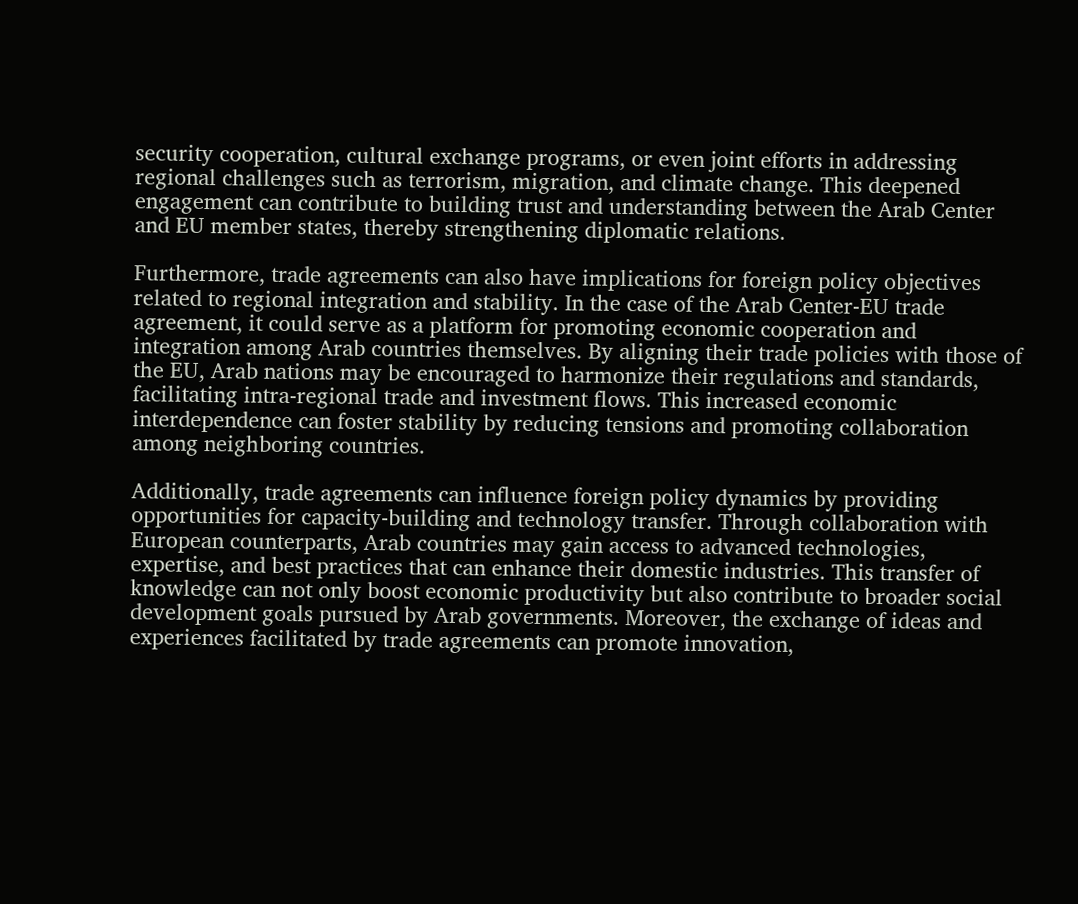security cooperation, cultural exchange programs, or even joint efforts in addressing regional challenges such as terrorism, migration, and climate change. This deepened engagement can contribute to building trust and understanding between the Arab Center and EU member states, thereby strengthening diplomatic relations.

Furthermore, trade agreements can also have implications for foreign policy objectives related to regional integration and stability. In the case of the Arab Center-EU trade agreement, it could serve as a platform for promoting economic cooperation and integration among Arab countries themselves. By aligning their trade policies with those of the EU, Arab nations may be encouraged to harmonize their regulations and standards, facilitating intra-regional trade and investment flows. This increased economic interdependence can foster stability by reducing tensions and promoting collaboration among neighboring countries.

Additionally, trade agreements can influence foreign policy dynamics by providing opportunities for capacity-building and technology transfer. Through collaboration with European counterparts, Arab countries may gain access to advanced technologies, expertise, and best practices that can enhance their domestic industries. This transfer of knowledge can not only boost economic productivity but also contribute to broader social development goals pursued by Arab governments. Moreover, the exchange of ideas and experiences facilitated by trade agreements can promote innovation,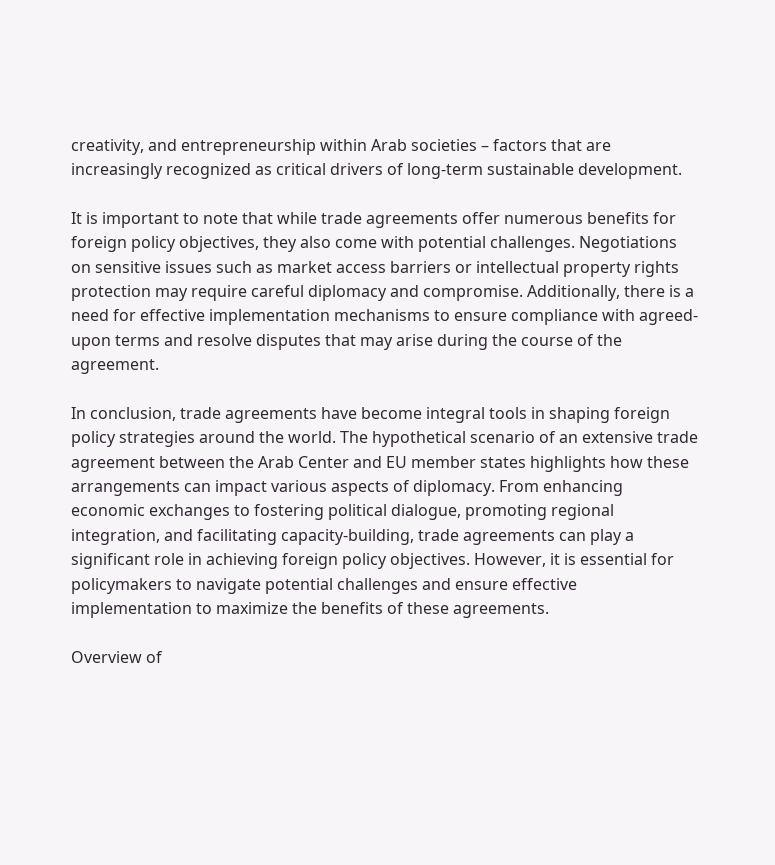creativity, and entrepreneurship within Arab societies – factors that are increasingly recognized as critical drivers of long-term sustainable development.

It is important to note that while trade agreements offer numerous benefits for foreign policy objectives, they also come with potential challenges. Negotiations on sensitive issues such as market access barriers or intellectual property rights protection may require careful diplomacy and compromise. Additionally, there is a need for effective implementation mechanisms to ensure compliance with agreed-upon terms and resolve disputes that may arise during the course of the agreement.

In conclusion, trade agreements have become integral tools in shaping foreign policy strategies around the world. The hypothetical scenario of an extensive trade agreement between the Arab Center and EU member states highlights how these arrangements can impact various aspects of diplomacy. From enhancing economic exchanges to fostering political dialogue, promoting regional integration, and facilitating capacity-building, trade agreements can play a significant role in achieving foreign policy objectives. However, it is essential for policymakers to navigate potential challenges and ensure effective implementation to maximize the benefits of these agreements.

Overview of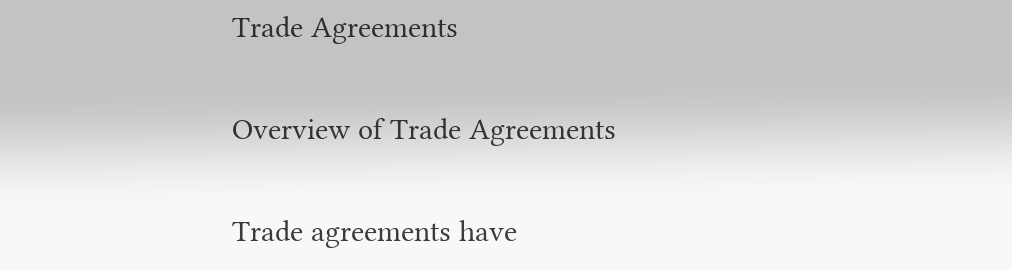Trade Agreements

Overview of Trade Agreements

Trade agreements have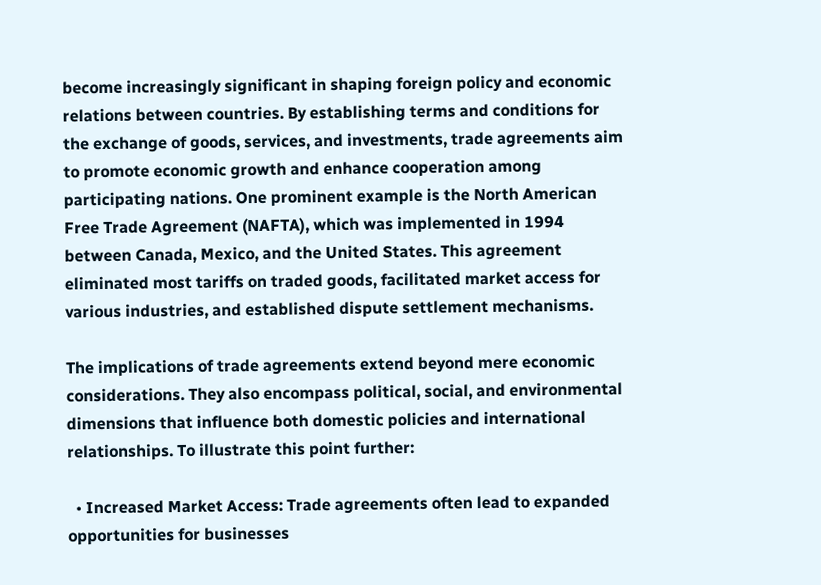become increasingly significant in shaping foreign policy and economic relations between countries. By establishing terms and conditions for the exchange of goods, services, and investments, trade agreements aim to promote economic growth and enhance cooperation among participating nations. One prominent example is the North American Free Trade Agreement (NAFTA), which was implemented in 1994 between Canada, Mexico, and the United States. This agreement eliminated most tariffs on traded goods, facilitated market access for various industries, and established dispute settlement mechanisms.

The implications of trade agreements extend beyond mere economic considerations. They also encompass political, social, and environmental dimensions that influence both domestic policies and international relationships. To illustrate this point further:

  • Increased Market Access: Trade agreements often lead to expanded opportunities for businesses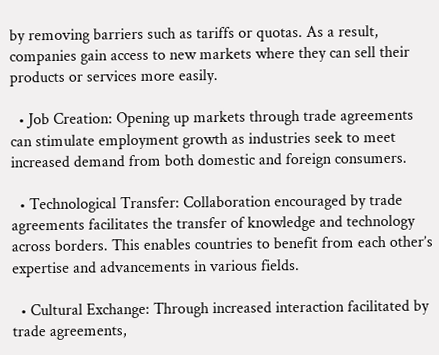by removing barriers such as tariffs or quotas. As a result, companies gain access to new markets where they can sell their products or services more easily.

  • Job Creation: Opening up markets through trade agreements can stimulate employment growth as industries seek to meet increased demand from both domestic and foreign consumers.

  • Technological Transfer: Collaboration encouraged by trade agreements facilitates the transfer of knowledge and technology across borders. This enables countries to benefit from each other’s expertise and advancements in various fields.

  • Cultural Exchange: Through increased interaction facilitated by trade agreements,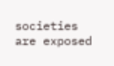societies are exposed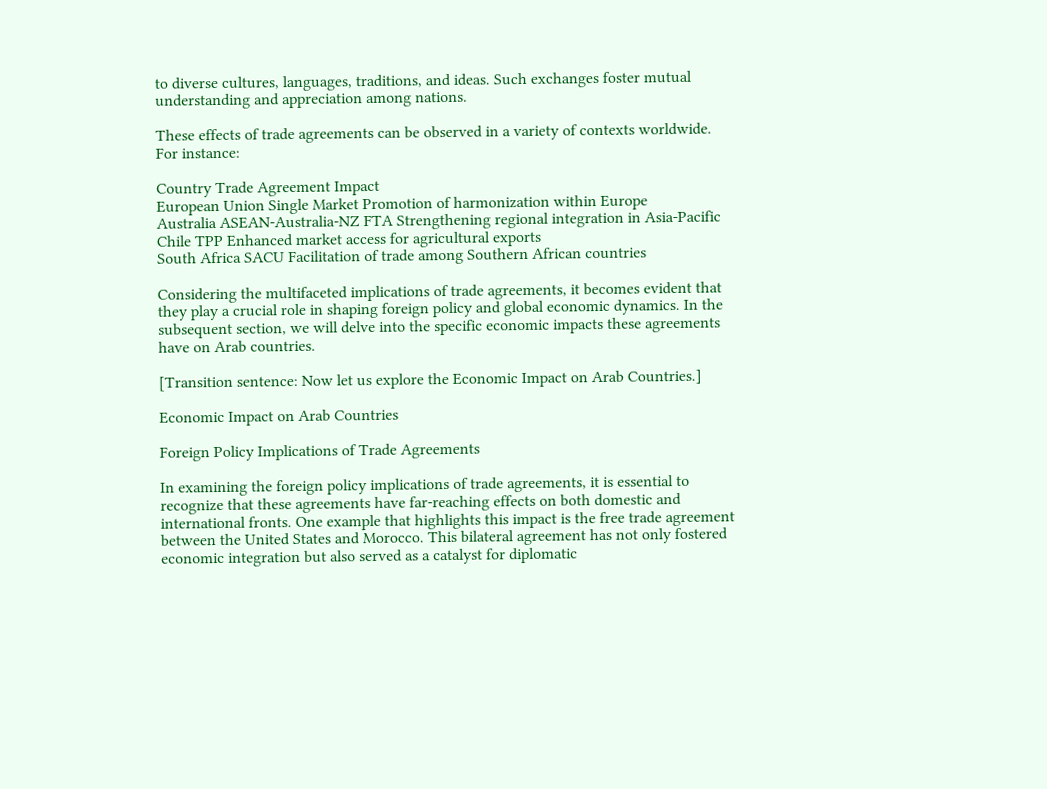to diverse cultures, languages, traditions, and ideas. Such exchanges foster mutual understanding and appreciation among nations.

These effects of trade agreements can be observed in a variety of contexts worldwide. For instance:

Country Trade Agreement Impact
European Union Single Market Promotion of harmonization within Europe
Australia ASEAN-Australia-NZ FTA Strengthening regional integration in Asia-Pacific
Chile TPP Enhanced market access for agricultural exports
South Africa SACU Facilitation of trade among Southern African countries

Considering the multifaceted implications of trade agreements, it becomes evident that they play a crucial role in shaping foreign policy and global economic dynamics. In the subsequent section, we will delve into the specific economic impacts these agreements have on Arab countries.

[Transition sentence: Now let us explore the Economic Impact on Arab Countries.]

Economic Impact on Arab Countries

Foreign Policy Implications of Trade Agreements

In examining the foreign policy implications of trade agreements, it is essential to recognize that these agreements have far-reaching effects on both domestic and international fronts. One example that highlights this impact is the free trade agreement between the United States and Morocco. This bilateral agreement has not only fostered economic integration but also served as a catalyst for diplomatic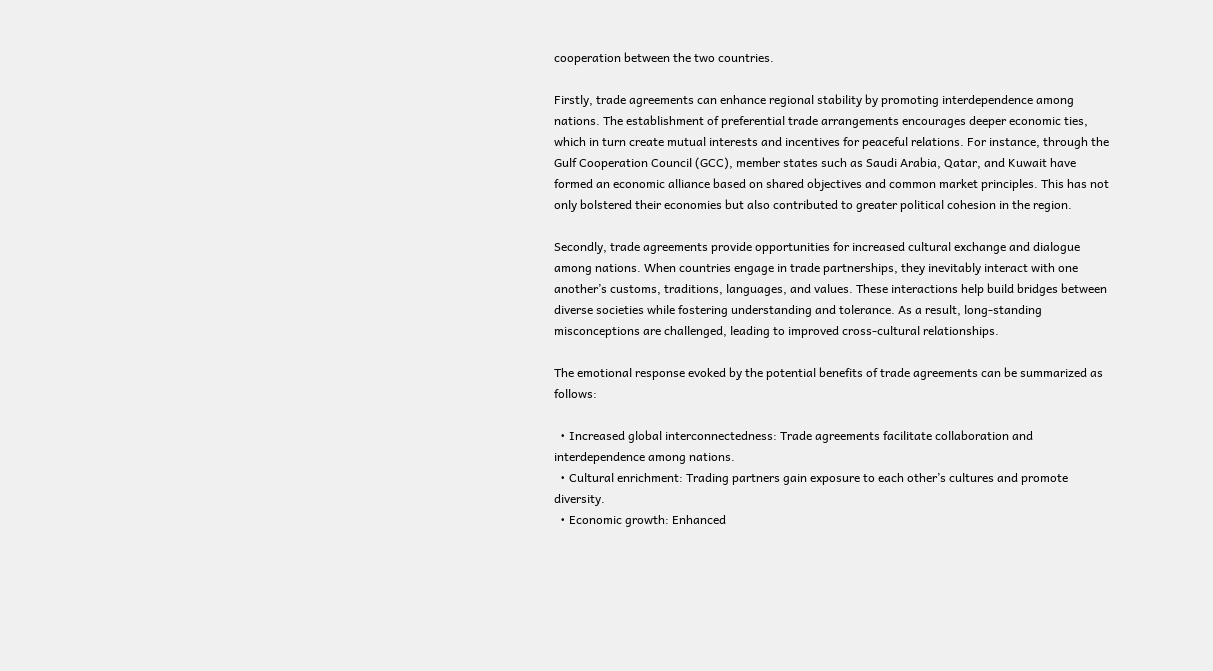cooperation between the two countries.

Firstly, trade agreements can enhance regional stability by promoting interdependence among nations. The establishment of preferential trade arrangements encourages deeper economic ties, which in turn create mutual interests and incentives for peaceful relations. For instance, through the Gulf Cooperation Council (GCC), member states such as Saudi Arabia, Qatar, and Kuwait have formed an economic alliance based on shared objectives and common market principles. This has not only bolstered their economies but also contributed to greater political cohesion in the region.

Secondly, trade agreements provide opportunities for increased cultural exchange and dialogue among nations. When countries engage in trade partnerships, they inevitably interact with one another’s customs, traditions, languages, and values. These interactions help build bridges between diverse societies while fostering understanding and tolerance. As a result, long-standing misconceptions are challenged, leading to improved cross-cultural relationships.

The emotional response evoked by the potential benefits of trade agreements can be summarized as follows:

  • Increased global interconnectedness: Trade agreements facilitate collaboration and interdependence among nations.
  • Cultural enrichment: Trading partners gain exposure to each other’s cultures and promote diversity.
  • Economic growth: Enhanced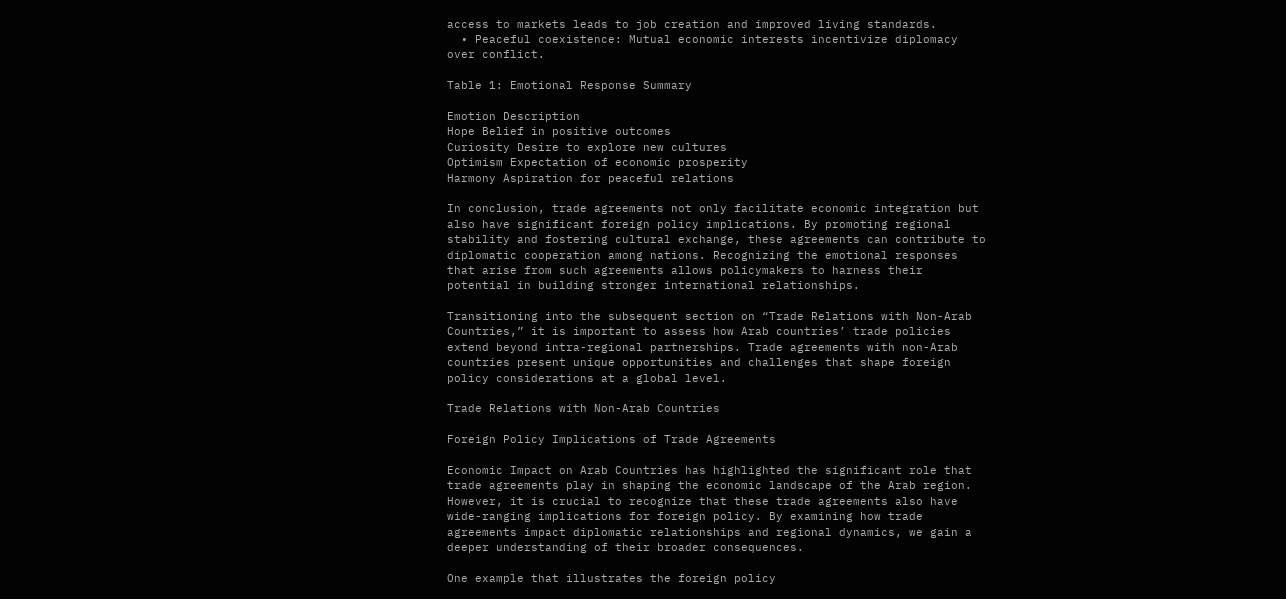access to markets leads to job creation and improved living standards.
  • Peaceful coexistence: Mutual economic interests incentivize diplomacy over conflict.

Table 1: Emotional Response Summary

Emotion Description
Hope Belief in positive outcomes
Curiosity Desire to explore new cultures
Optimism Expectation of economic prosperity
Harmony Aspiration for peaceful relations

In conclusion, trade agreements not only facilitate economic integration but also have significant foreign policy implications. By promoting regional stability and fostering cultural exchange, these agreements can contribute to diplomatic cooperation among nations. Recognizing the emotional responses that arise from such agreements allows policymakers to harness their potential in building stronger international relationships.

Transitioning into the subsequent section on “Trade Relations with Non-Arab Countries,” it is important to assess how Arab countries’ trade policies extend beyond intra-regional partnerships. Trade agreements with non-Arab countries present unique opportunities and challenges that shape foreign policy considerations at a global level.

Trade Relations with Non-Arab Countries

Foreign Policy Implications of Trade Agreements

Economic Impact on Arab Countries has highlighted the significant role that trade agreements play in shaping the economic landscape of the Arab region. However, it is crucial to recognize that these trade agreements also have wide-ranging implications for foreign policy. By examining how trade agreements impact diplomatic relationships and regional dynamics, we gain a deeper understanding of their broader consequences.

One example that illustrates the foreign policy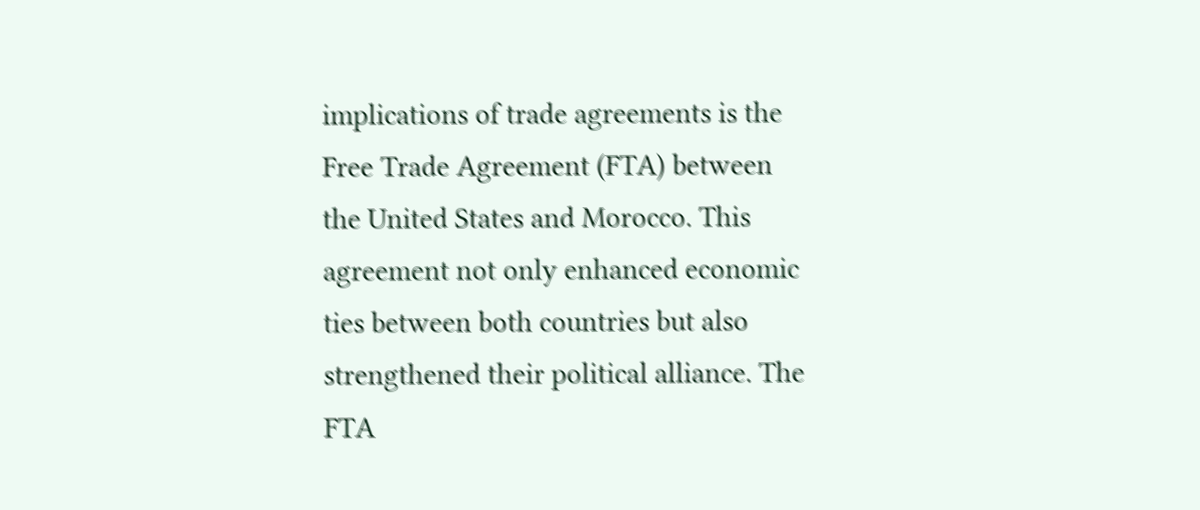implications of trade agreements is the Free Trade Agreement (FTA) between the United States and Morocco. This agreement not only enhanced economic ties between both countries but also strengthened their political alliance. The FTA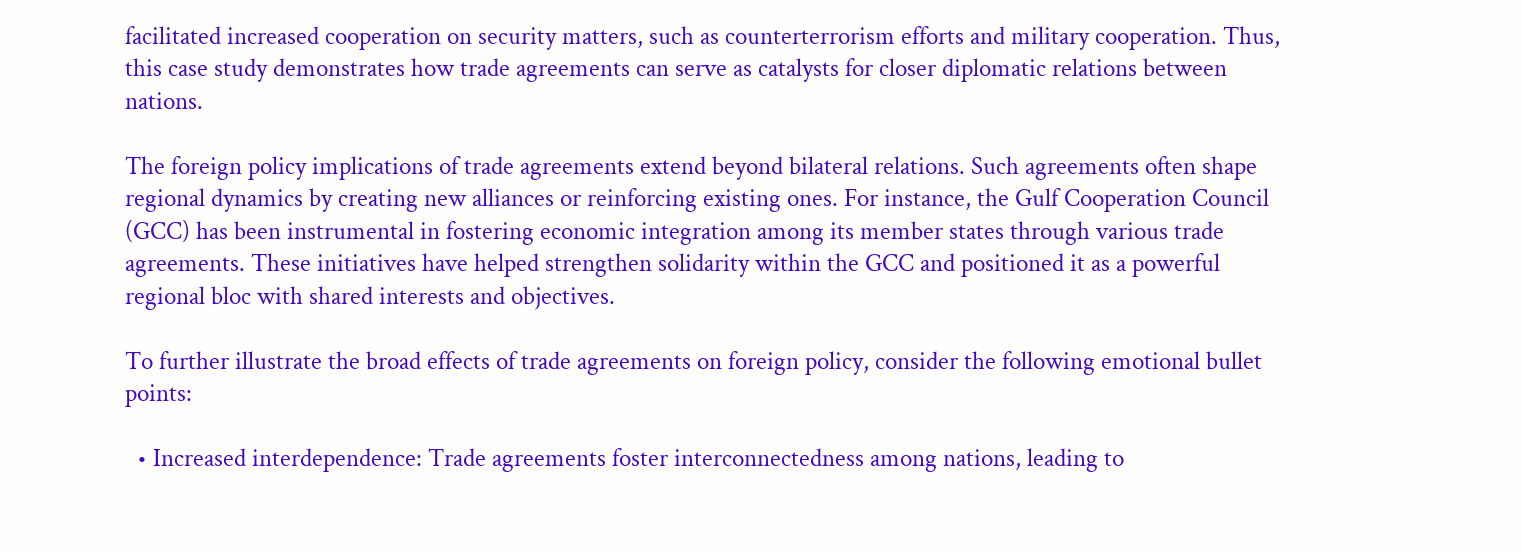facilitated increased cooperation on security matters, such as counterterrorism efforts and military cooperation. Thus, this case study demonstrates how trade agreements can serve as catalysts for closer diplomatic relations between nations.

The foreign policy implications of trade agreements extend beyond bilateral relations. Such agreements often shape regional dynamics by creating new alliances or reinforcing existing ones. For instance, the Gulf Cooperation Council (GCC) has been instrumental in fostering economic integration among its member states through various trade agreements. These initiatives have helped strengthen solidarity within the GCC and positioned it as a powerful regional bloc with shared interests and objectives.

To further illustrate the broad effects of trade agreements on foreign policy, consider the following emotional bullet points:

  • Increased interdependence: Trade agreements foster interconnectedness among nations, leading to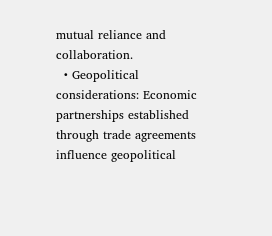mutual reliance and collaboration.
  • Geopolitical considerations: Economic partnerships established through trade agreements influence geopolitical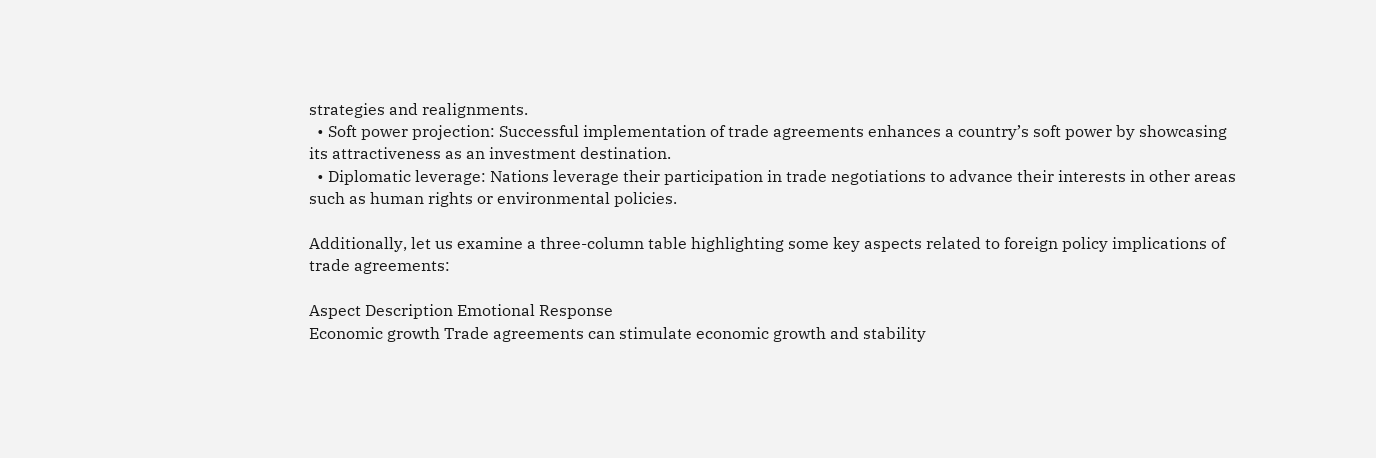strategies and realignments.
  • Soft power projection: Successful implementation of trade agreements enhances a country’s soft power by showcasing its attractiveness as an investment destination.
  • Diplomatic leverage: Nations leverage their participation in trade negotiations to advance their interests in other areas such as human rights or environmental policies.

Additionally, let us examine a three-column table highlighting some key aspects related to foreign policy implications of trade agreements:

Aspect Description Emotional Response
Economic growth Trade agreements can stimulate economic growth and stability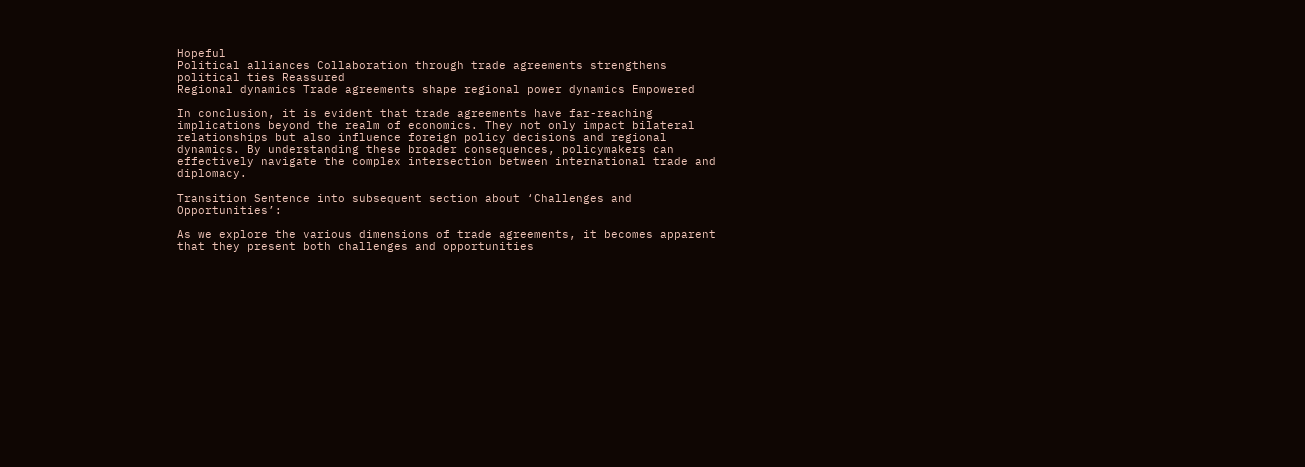Hopeful
Political alliances Collaboration through trade agreements strengthens political ties Reassured
Regional dynamics Trade agreements shape regional power dynamics Empowered

In conclusion, it is evident that trade agreements have far-reaching implications beyond the realm of economics. They not only impact bilateral relationships but also influence foreign policy decisions and regional dynamics. By understanding these broader consequences, policymakers can effectively navigate the complex intersection between international trade and diplomacy.

Transition Sentence into subsequent section about ‘Challenges and Opportunities’:

As we explore the various dimensions of trade agreements, it becomes apparent that they present both challenges and opportunities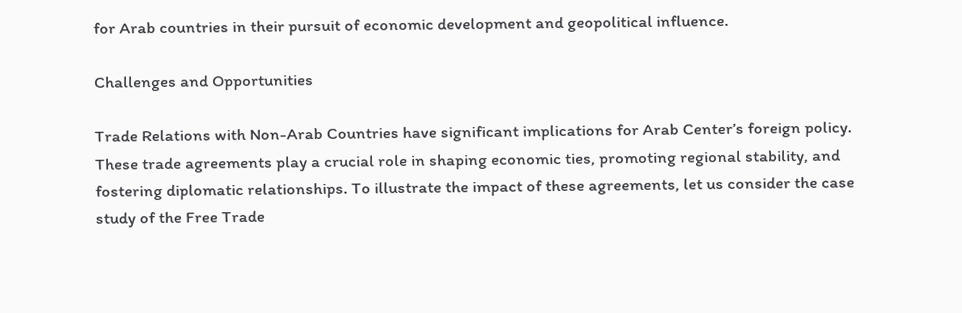for Arab countries in their pursuit of economic development and geopolitical influence.

Challenges and Opportunities

Trade Relations with Non-Arab Countries have significant implications for Arab Center’s foreign policy. These trade agreements play a crucial role in shaping economic ties, promoting regional stability, and fostering diplomatic relationships. To illustrate the impact of these agreements, let us consider the case study of the Free Trade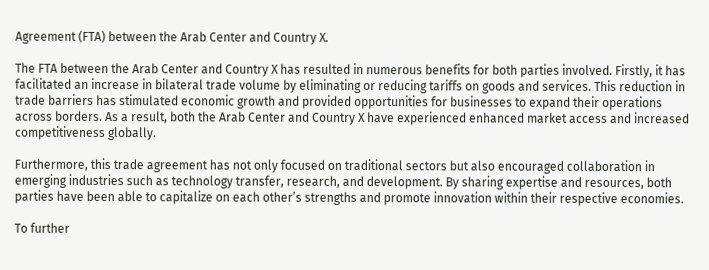Agreement (FTA) between the Arab Center and Country X.

The FTA between the Arab Center and Country X has resulted in numerous benefits for both parties involved. Firstly, it has facilitated an increase in bilateral trade volume by eliminating or reducing tariffs on goods and services. This reduction in trade barriers has stimulated economic growth and provided opportunities for businesses to expand their operations across borders. As a result, both the Arab Center and Country X have experienced enhanced market access and increased competitiveness globally.

Furthermore, this trade agreement has not only focused on traditional sectors but also encouraged collaboration in emerging industries such as technology transfer, research, and development. By sharing expertise and resources, both parties have been able to capitalize on each other’s strengths and promote innovation within their respective economies.

To further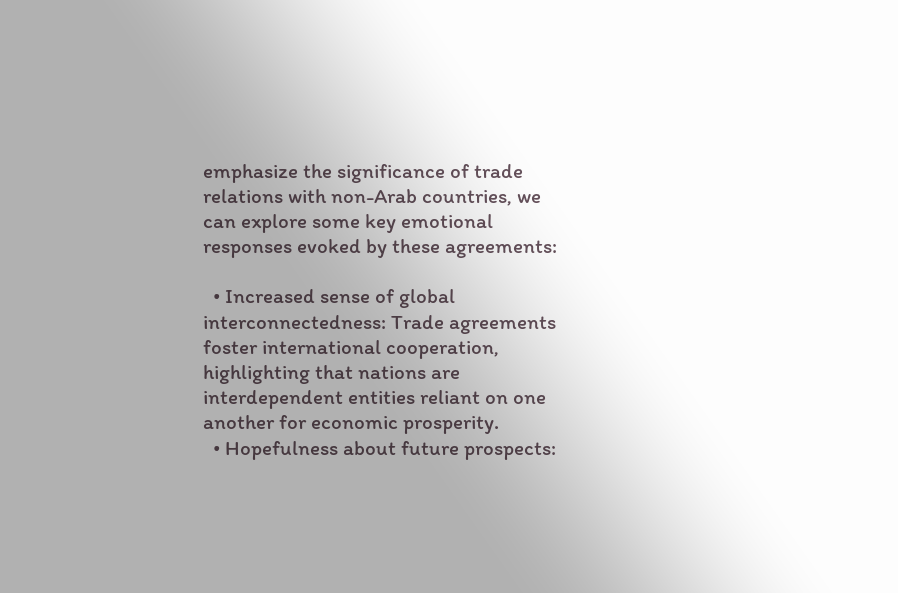emphasize the significance of trade relations with non-Arab countries, we can explore some key emotional responses evoked by these agreements:

  • Increased sense of global interconnectedness: Trade agreements foster international cooperation, highlighting that nations are interdependent entities reliant on one another for economic prosperity.
  • Hopefulness about future prospects: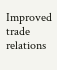Improved trade relations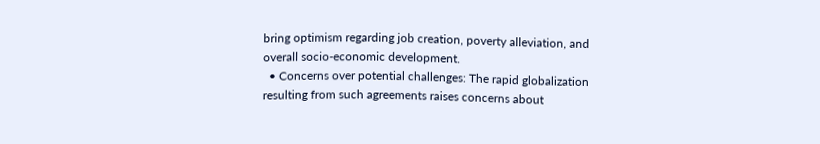bring optimism regarding job creation, poverty alleviation, and overall socio-economic development.
  • Concerns over potential challenges: The rapid globalization resulting from such agreements raises concerns about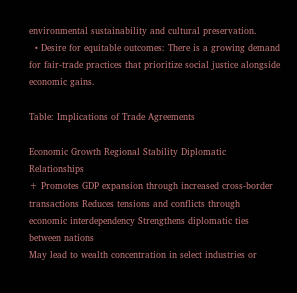environmental sustainability and cultural preservation.
  • Desire for equitable outcomes: There is a growing demand for fair-trade practices that prioritize social justice alongside economic gains.

Table: Implications of Trade Agreements

Economic Growth Regional Stability Diplomatic Relationships
+ Promotes GDP expansion through increased cross-border transactions Reduces tensions and conflicts through economic interdependency Strengthens diplomatic ties between nations
May lead to wealth concentration in select industries or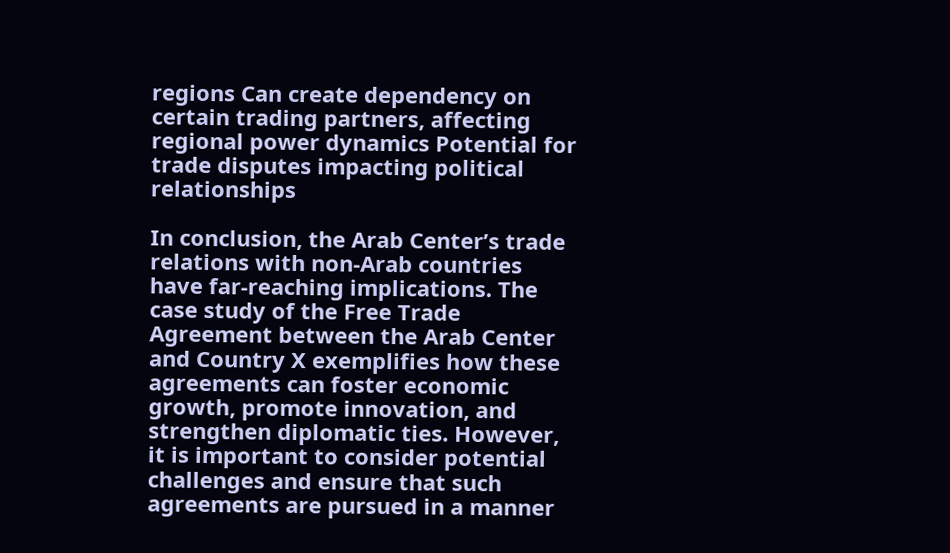regions Can create dependency on certain trading partners, affecting regional power dynamics Potential for trade disputes impacting political relationships

In conclusion, the Arab Center’s trade relations with non-Arab countries have far-reaching implications. The case study of the Free Trade Agreement between the Arab Center and Country X exemplifies how these agreements can foster economic growth, promote innovation, and strengthen diplomatic ties. However, it is important to consider potential challenges and ensure that such agreements are pursued in a manner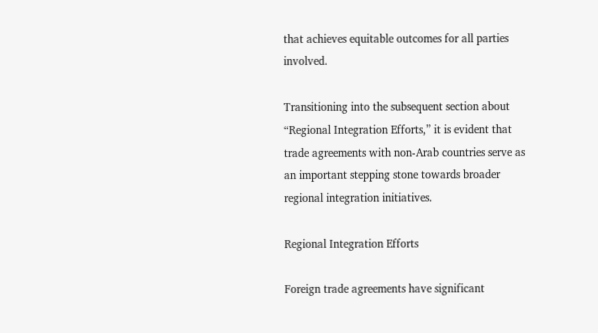that achieves equitable outcomes for all parties involved.

Transitioning into the subsequent section about “Regional Integration Efforts,” it is evident that trade agreements with non-Arab countries serve as an important stepping stone towards broader regional integration initiatives.

Regional Integration Efforts

Foreign trade agreements have significant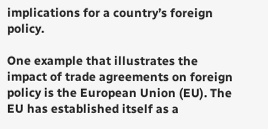implications for a country’s foreign policy.

One example that illustrates the impact of trade agreements on foreign policy is the European Union (EU). The EU has established itself as a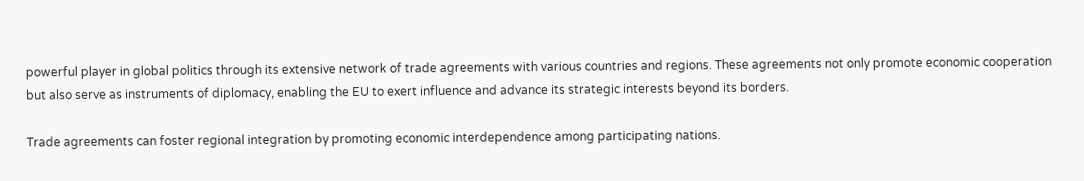powerful player in global politics through its extensive network of trade agreements with various countries and regions. These agreements not only promote economic cooperation but also serve as instruments of diplomacy, enabling the EU to exert influence and advance its strategic interests beyond its borders.

Trade agreements can foster regional integration by promoting economic interdependence among participating nations.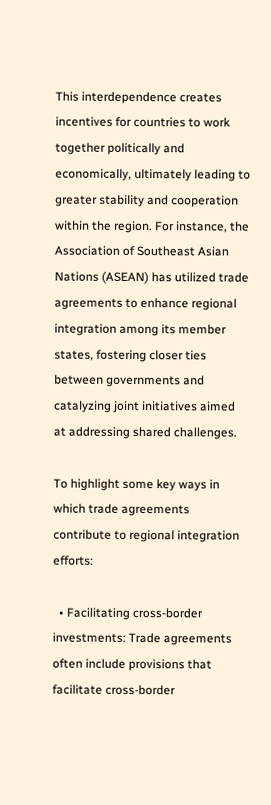This interdependence creates incentives for countries to work together politically and economically, ultimately leading to greater stability and cooperation within the region. For instance, the Association of Southeast Asian Nations (ASEAN) has utilized trade agreements to enhance regional integration among its member states, fostering closer ties between governments and catalyzing joint initiatives aimed at addressing shared challenges.

To highlight some key ways in which trade agreements contribute to regional integration efforts:

  • Facilitating cross-border investments: Trade agreements often include provisions that facilitate cross-border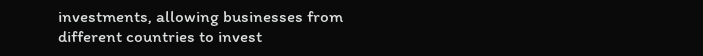investments, allowing businesses from different countries to invest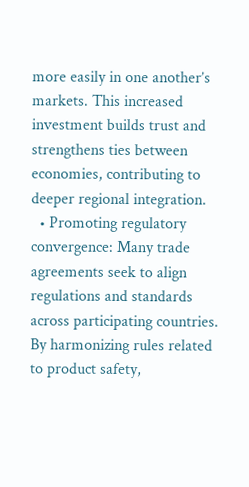more easily in one another’s markets. This increased investment builds trust and strengthens ties between economies, contributing to deeper regional integration.
  • Promoting regulatory convergence: Many trade agreements seek to align regulations and standards across participating countries. By harmonizing rules related to product safety,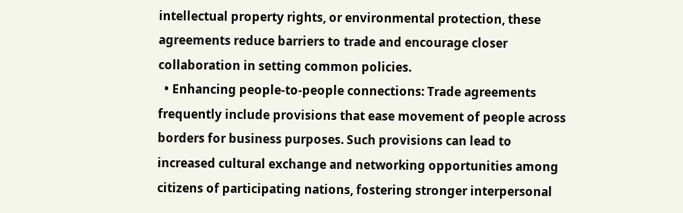intellectual property rights, or environmental protection, these agreements reduce barriers to trade and encourage closer collaboration in setting common policies.
  • Enhancing people-to-people connections: Trade agreements frequently include provisions that ease movement of people across borders for business purposes. Such provisions can lead to increased cultural exchange and networking opportunities among citizens of participating nations, fostering stronger interpersonal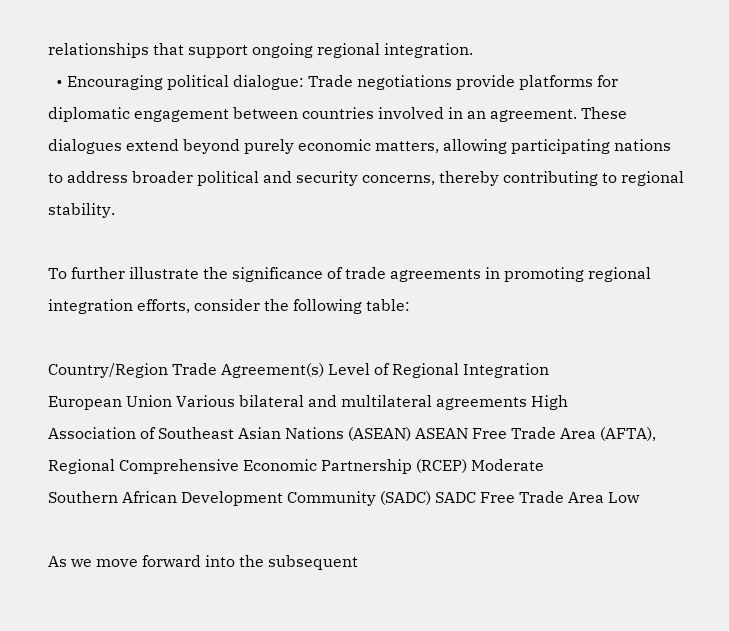relationships that support ongoing regional integration.
  • Encouraging political dialogue: Trade negotiations provide platforms for diplomatic engagement between countries involved in an agreement. These dialogues extend beyond purely economic matters, allowing participating nations to address broader political and security concerns, thereby contributing to regional stability.

To further illustrate the significance of trade agreements in promoting regional integration efforts, consider the following table:

Country/Region Trade Agreement(s) Level of Regional Integration
European Union Various bilateral and multilateral agreements High
Association of Southeast Asian Nations (ASEAN) ASEAN Free Trade Area (AFTA), Regional Comprehensive Economic Partnership (RCEP) Moderate
Southern African Development Community (SADC) SADC Free Trade Area Low

As we move forward into the subsequent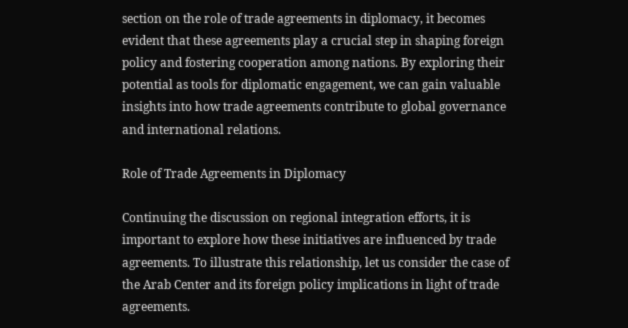section on the role of trade agreements in diplomacy, it becomes evident that these agreements play a crucial step in shaping foreign policy and fostering cooperation among nations. By exploring their potential as tools for diplomatic engagement, we can gain valuable insights into how trade agreements contribute to global governance and international relations.

Role of Trade Agreements in Diplomacy

Continuing the discussion on regional integration efforts, it is important to explore how these initiatives are influenced by trade agreements. To illustrate this relationship, let us consider the case of the Arab Center and its foreign policy implications in light of trade agreements.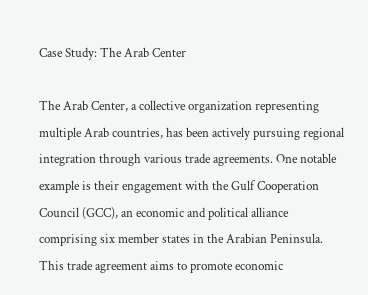Case Study: The Arab Center

The Arab Center, a collective organization representing multiple Arab countries, has been actively pursuing regional integration through various trade agreements. One notable example is their engagement with the Gulf Cooperation Council (GCC), an economic and political alliance comprising six member states in the Arabian Peninsula. This trade agreement aims to promote economic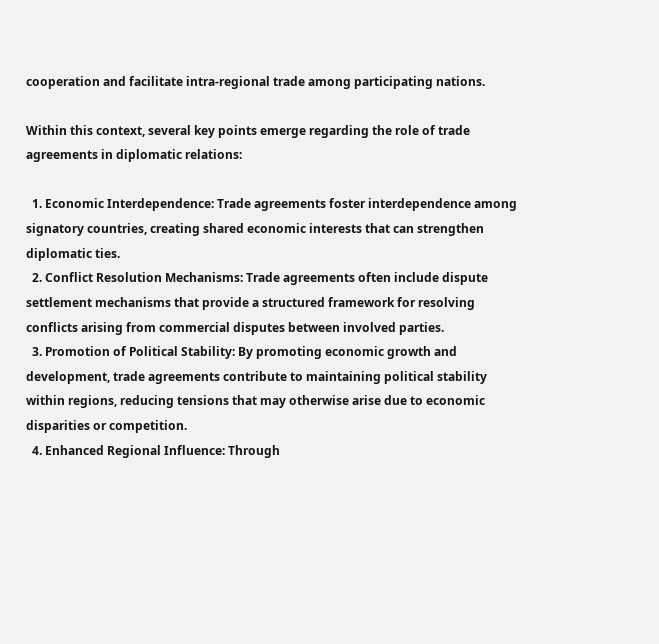cooperation and facilitate intra-regional trade among participating nations.

Within this context, several key points emerge regarding the role of trade agreements in diplomatic relations:

  1. Economic Interdependence: Trade agreements foster interdependence among signatory countries, creating shared economic interests that can strengthen diplomatic ties.
  2. Conflict Resolution Mechanisms: Trade agreements often include dispute settlement mechanisms that provide a structured framework for resolving conflicts arising from commercial disputes between involved parties.
  3. Promotion of Political Stability: By promoting economic growth and development, trade agreements contribute to maintaining political stability within regions, reducing tensions that may otherwise arise due to economic disparities or competition.
  4. Enhanced Regional Influence: Through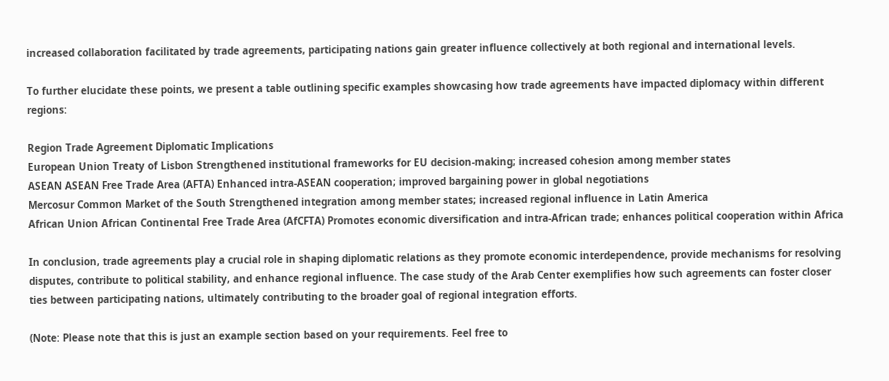increased collaboration facilitated by trade agreements, participating nations gain greater influence collectively at both regional and international levels.

To further elucidate these points, we present a table outlining specific examples showcasing how trade agreements have impacted diplomacy within different regions:

Region Trade Agreement Diplomatic Implications
European Union Treaty of Lisbon Strengthened institutional frameworks for EU decision-making; increased cohesion among member states
ASEAN ASEAN Free Trade Area (AFTA) Enhanced intra-ASEAN cooperation; improved bargaining power in global negotiations
Mercosur Common Market of the South Strengthened integration among member states; increased regional influence in Latin America
African Union African Continental Free Trade Area (AfCFTA) Promotes economic diversification and intra-African trade; enhances political cooperation within Africa

In conclusion, trade agreements play a crucial role in shaping diplomatic relations as they promote economic interdependence, provide mechanisms for resolving disputes, contribute to political stability, and enhance regional influence. The case study of the Arab Center exemplifies how such agreements can foster closer ties between participating nations, ultimately contributing to the broader goal of regional integration efforts.

(Note: Please note that this is just an example section based on your requirements. Feel free to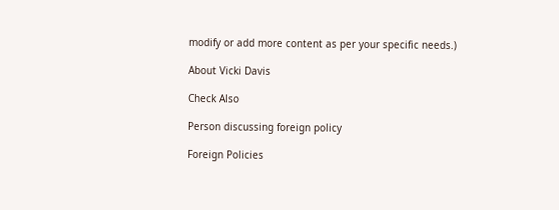modify or add more content as per your specific needs.)

About Vicki Davis

Check Also

Person discussing foreign policy

Foreign Policies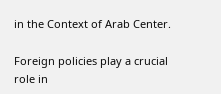in the Context of Arab Center.

Foreign policies play a crucial role in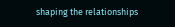shaping the relationships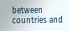between countries and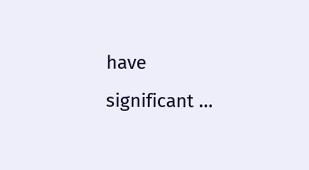have significant …